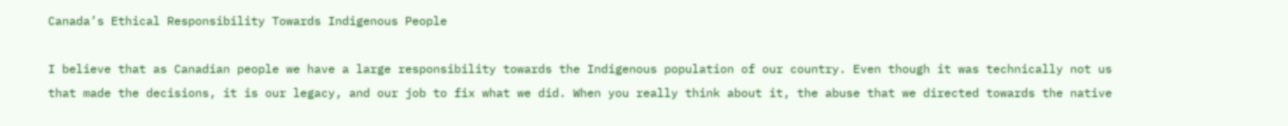Canada’s Ethical Responsibility Towards Indigenous People

I believe that as Canadian people we have a large responsibility towards the Indigenous population of our country. Even though it was technically not us that made the decisions, it is our legacy, and our job to fix what we did. When you really think about it, the abuse that we directed towards the native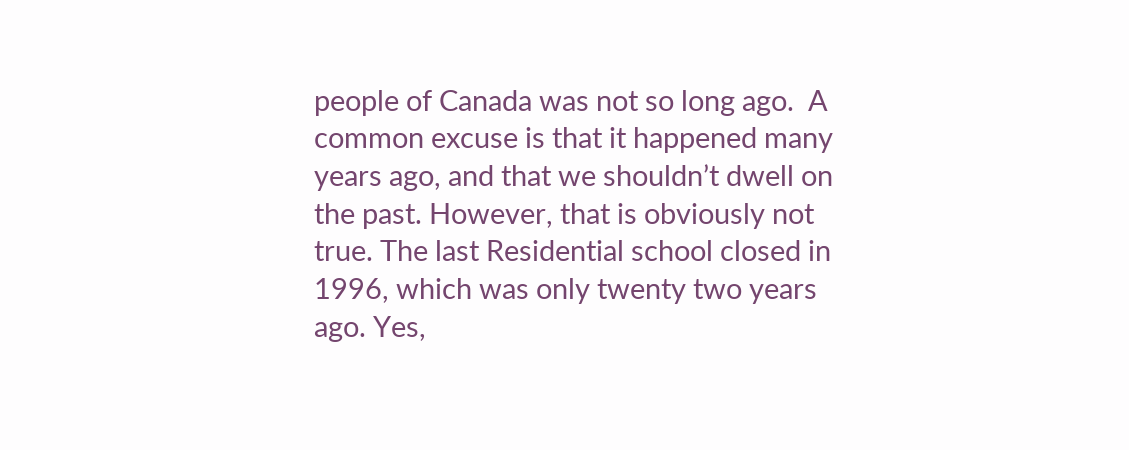people of Canada was not so long ago.  A common excuse is that it happened many years ago, and that we shouldn’t dwell on the past. However, that is obviously not true. The last Residential school closed in 1996, which was only twenty two years ago. Yes,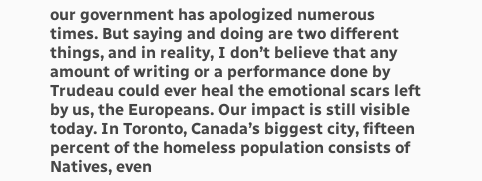our government has apologized numerous times. But saying and doing are two different things, and in reality, I don’t believe that any amount of writing or a performance done by Trudeau could ever heal the emotional scars left by us, the Europeans. Our impact is still visible today. In Toronto, Canada’s biggest city, fifteen percent of the homeless population consists of Natives, even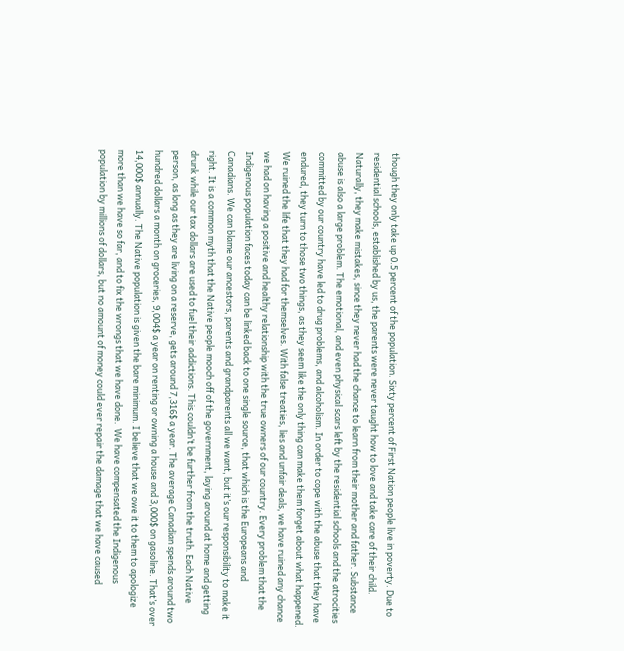though they only take up 0.5 percent of the population. Sixty percent of First Nation people live in poverty. Due to residential schools, established by us, the parents were never taught how to love and take care of their child. Naturally, they make mistakes, since they never had the chance to learn from their mother and father. Substance abuse is also a large problem. The emotional, and even physical scars left by the residential schools and the atrocities committed by our country have led to drug problems, and alcoholism. In order to cope with the abuse that they have endured, they turn to those two things, as they seem like the only thing can make them forget about what happened. We ruined the life that they had for themselves. With false treaties, lies and unfair deals, we have ruined any chance we had on having a positive and healthy relationship with the true owners of our country. Every problem that the Indigenous population faces today can be linked back to one single source, that which is the Europeans and Canadians. We can blame our ancestors, parents and grandparents all we want, but it’s our responsibility to make it right. It is a common myth that the Native people mooch off of the government, laying around at home and getting drunk while our tax dollars are used to fuel their addictions. This couldn’t be further from the truth. Each Native person, as long as they are living on a reserve, gets around 7,316$ a year. The average Canadian spends around two hundred dollars a month on groceries, 9,004$ a year on renting or owning a house and 3,000$ on gasoline. That’s over 14,000$ annually. The Native population is given the bare minimum. I believe that we owe it to them to apologize more than we have so far, and to fix the wrongs that we have done.  We have compensated the Indigenous population by millions of dollars, but no amount of money could ever repair the damage that we have caused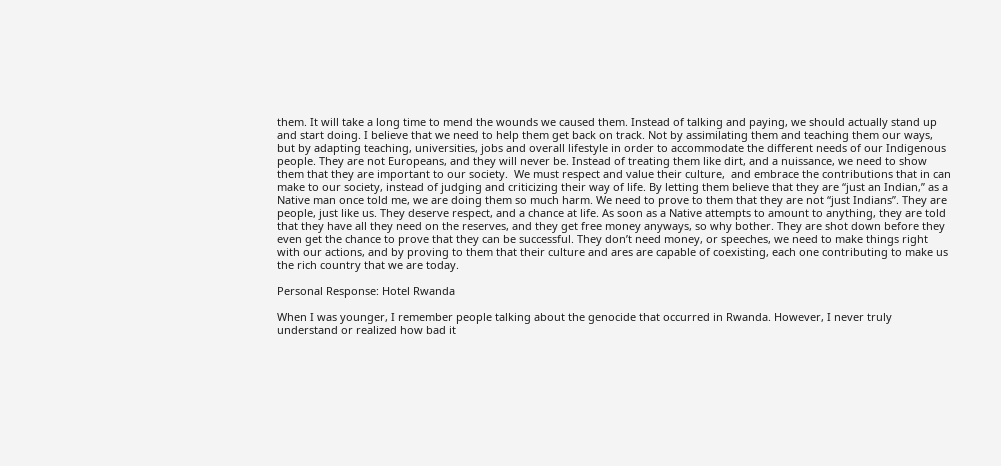them. It will take a long time to mend the wounds we caused them. Instead of talking and paying, we should actually stand up and start doing. I believe that we need to help them get back on track. Not by assimilating them and teaching them our ways, but by adapting teaching, universities, jobs and overall lifestyle in order to accommodate the different needs of our Indigenous people. They are not Europeans, and they will never be. Instead of treating them like dirt, and a nuissance, we need to show them that they are important to our society.  We must respect and value their culture,  and embrace the contributions that in can make to our society, instead of judging and criticizing their way of life. By letting them believe that they are “just an Indian,” as a Native man once told me, we are doing them so much harm. We need to prove to them that they are not “just Indians”. They are people, just like us. They deserve respect, and a chance at life. As soon as a Native attempts to amount to anything, they are told that they have all they need on the reserves, and they get free money anyways, so why bother. They are shot down before they even get the chance to prove that they can be successful. They don’t need money, or speeches, we need to make things right with our actions, and by proving to them that their culture and ares are capable of coexisting, each one contributing to make us the rich country that we are today.

Personal Response: Hotel Rwanda

When I was younger, I remember people talking about the genocide that occurred in Rwanda. However, I never truly understand or realized how bad it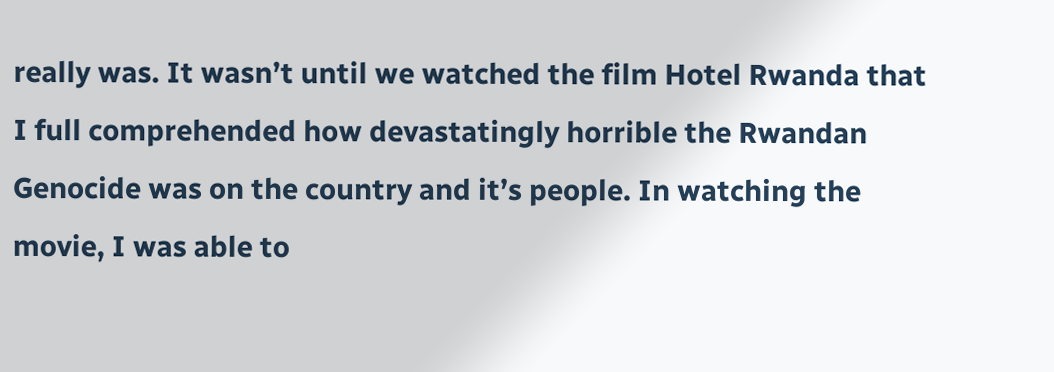really was. It wasn’t until we watched the film Hotel Rwanda that I full comprehended how devastatingly horrible the Rwandan Genocide was on the country and it’s people. In watching the movie, I was able to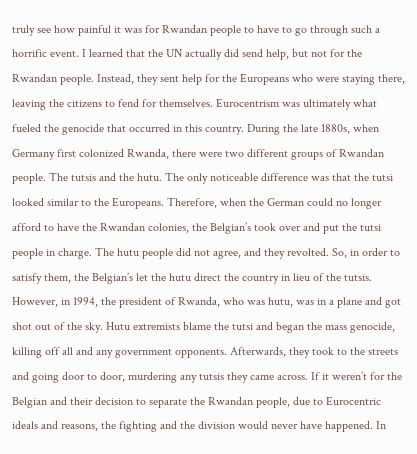truly see how painful it was for Rwandan people to have to go through such a horrific event. I learned that the UN actually did send help, but not for the Rwandan people. Instead, they sent help for the Europeans who were staying there, leaving the citizens to fend for themselves. Eurocentrism was ultimately what fueled the genocide that occurred in this country. During the late 1880s, when Germany first colonized Rwanda, there were two different groups of Rwandan people. The tutsis and the hutu. The only noticeable difference was that the tutsi looked similar to the Europeans. Therefore, when the German could no longer afford to have the Rwandan colonies, the Belgian’s took over and put the tutsi people in charge. The hutu people did not agree, and they revolted. So, in order to satisfy them, the Belgian’s let the hutu direct the country in lieu of the tutsis. However, in 1994, the president of Rwanda, who was hutu, was in a plane and got shot out of the sky. Hutu extremists blame the tutsi and began the mass genocide, killing off all and any government opponents. Afterwards, they took to the streets and going door to door, murdering any tutsis they came across. If it weren’t for the Belgian and their decision to separate the Rwandan people, due to Eurocentric ideals and reasons, the fighting and the division would never have happened. In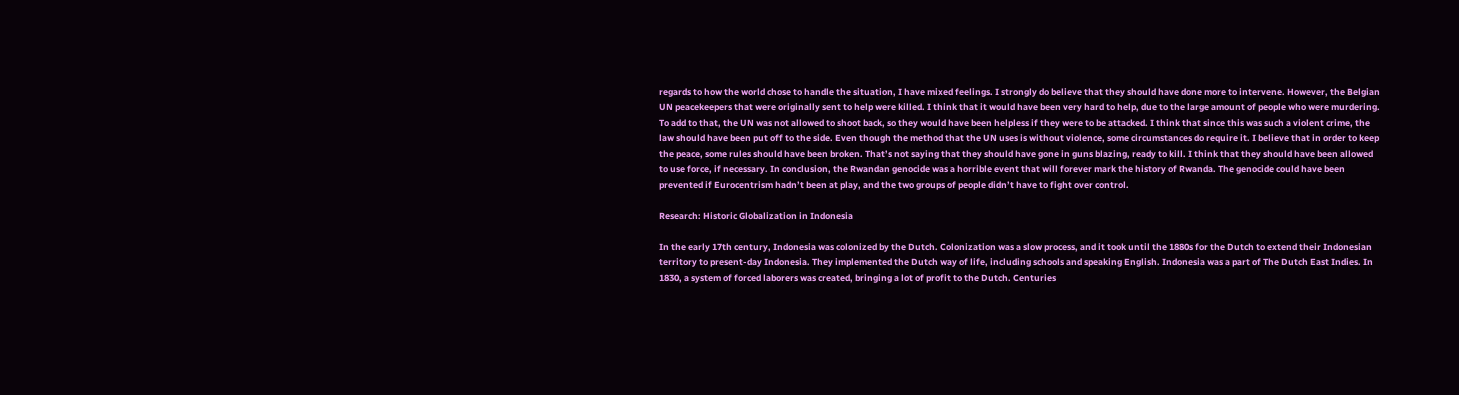regards to how the world chose to handle the situation, I have mixed feelings. I strongly do believe that they should have done more to intervene. However, the Belgian UN peacekeepers that were originally sent to help were killed. I think that it would have been very hard to help, due to the large amount of people who were murdering. To add to that, the UN was not allowed to shoot back, so they would have been helpless if they were to be attacked. I think that since this was such a violent crime, the law should have been put off to the side. Even though the method that the UN uses is without violence, some circumstances do require it. I believe that in order to keep the peace, some rules should have been broken. That’s not saying that they should have gone in guns blazing, ready to kill. I think that they should have been allowed to use force, if necessary. In conclusion, the Rwandan genocide was a horrible event that will forever mark the history of Rwanda. The genocide could have been prevented if Eurocentrism hadn’t been at play, and the two groups of people didn’t have to fight over control.

Research: Historic Globalization in Indonesia

In the early 17th century, Indonesia was colonized by the Dutch. Colonization was a slow process, and it took until the 1880s for the Dutch to extend their Indonesian territory to present-day Indonesia. They implemented the Dutch way of life, including schools and speaking English. Indonesia was a part of The Dutch East Indies. In 1830, a system of forced laborers was created, bringing a lot of profit to the Dutch. Centuries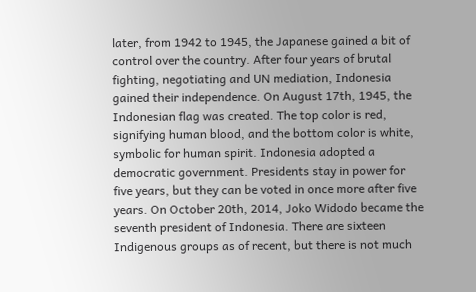later, from 1942 to 1945, the Japanese gained a bit of control over the country. After four years of brutal fighting, negotiating and UN mediation, Indonesia gained their independence. On August 17th, 1945, the Indonesian flag was created. The top color is red, signifying human blood, and the bottom color is white, symbolic for human spirit. Indonesia adopted a democratic government. Presidents stay in power for five years, but they can be voted in once more after five years. On October 20th, 2014, Joko Widodo became the seventh president of Indonesia. There are sixteen Indigenous groups as of recent, but there is not much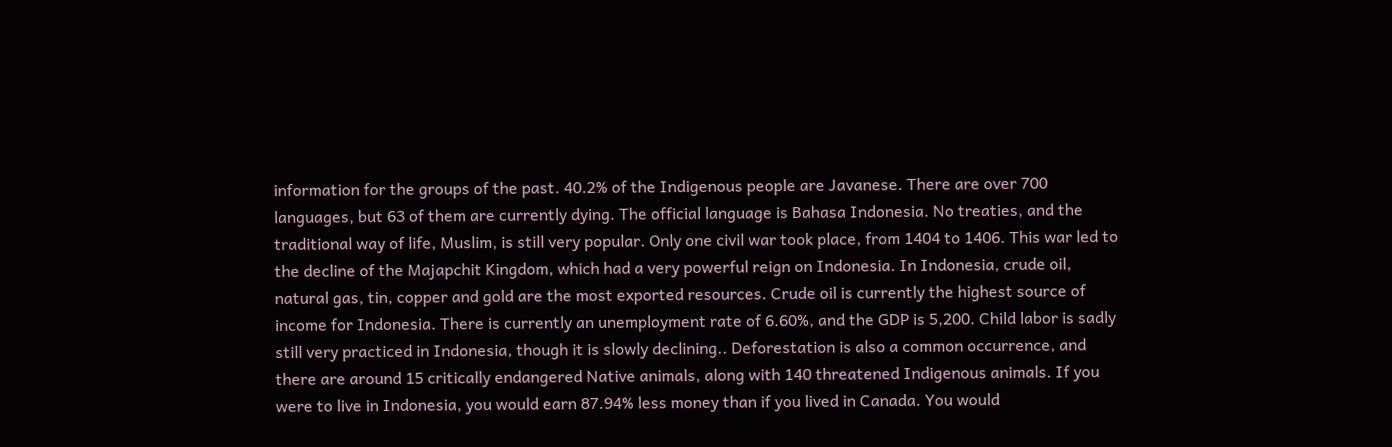information for the groups of the past. 40.2% of the Indigenous people are Javanese. There are over 700 languages, but 63 of them are currently dying. The official language is Bahasa Indonesia. No treaties, and the traditional way of life, Muslim, is still very popular. Only one civil war took place, from 1404 to 1406. This war led to the decline of the Majapchit Kingdom, which had a very powerful reign on Indonesia. In Indonesia, crude oil, natural gas, tin, copper and gold are the most exported resources. Crude oil is currently the highest source of income for Indonesia. There is currently an unemployment rate of 6.60%, and the GDP is 5,200. Child labor is sadly still very practiced in Indonesia, though it is slowly declining.. Deforestation is also a common occurrence, and there are around 15 critically endangered Native animals, along with 140 threatened Indigenous animals. If you were to live in Indonesia, you would earn 87.94% less money than if you lived in Canada. You would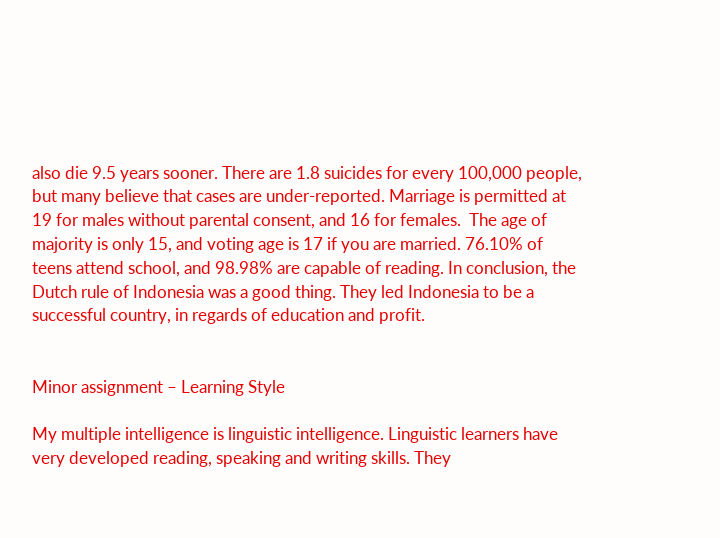also die 9.5 years sooner. There are 1.8 suicides for every 100,000 people, but many believe that cases are under-reported. Marriage is permitted at 19 for males without parental consent, and 16 for females.  The age of majority is only 15, and voting age is 17 if you are married. 76.10% of teens attend school, and 98.98% are capable of reading. In conclusion, the Dutch rule of Indonesia was a good thing. They led Indonesia to be a successful country, in regards of education and profit.


Minor assignment – Learning Style

My multiple intelligence is linguistic intelligence. Linguistic learners have very developed reading, speaking and writing skills. They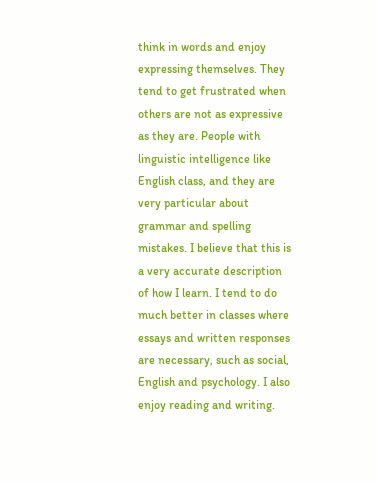think in words and enjoy expressing themselves. They tend to get frustrated when others are not as expressive as they are. People with linguistic intelligence like English class, and they are very particular about grammar and spelling mistakes. I believe that this is a very accurate description of how I learn. I tend to do much better in classes where essays and written responses are necessary, such as social, English and psychology. I also enjoy reading and writing.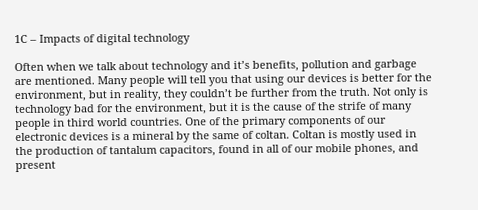1C – Impacts of digital technology

Often when we talk about technology and it’s benefits, pollution and garbage are mentioned. Many people will tell you that using our devices is better for the environment, but in reality, they couldn’t be further from the truth. Not only is technology bad for the environment, but it is the cause of the strife of many people in third world countries. One of the primary components of our electronic devices is a mineral by the same of coltan. Coltan is mostly used in the production of tantalum capacitors, found in all of our mobile phones, and present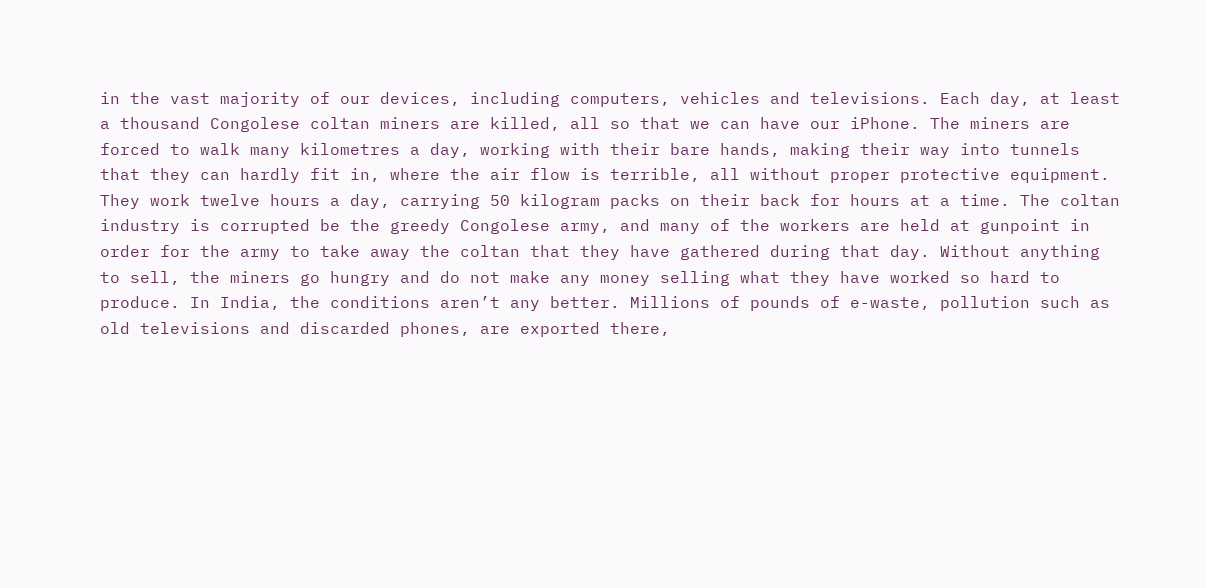in the vast majority of our devices, including computers, vehicles and televisions. Each day, at least a thousand Congolese coltan miners are killed, all so that we can have our iPhone. The miners are forced to walk many kilometres a day, working with their bare hands, making their way into tunnels that they can hardly fit in, where the air flow is terrible, all without proper protective equipment. They work twelve hours a day, carrying 50 kilogram packs on their back for hours at a time. The coltan industry is corrupted be the greedy Congolese army, and many of the workers are held at gunpoint in order for the army to take away the coltan that they have gathered during that day. Without anything to sell, the miners go hungry and do not make any money selling what they have worked so hard to produce. In India, the conditions aren’t any better. Millions of pounds of e-waste, pollution such as old televisions and discarded phones, are exported there,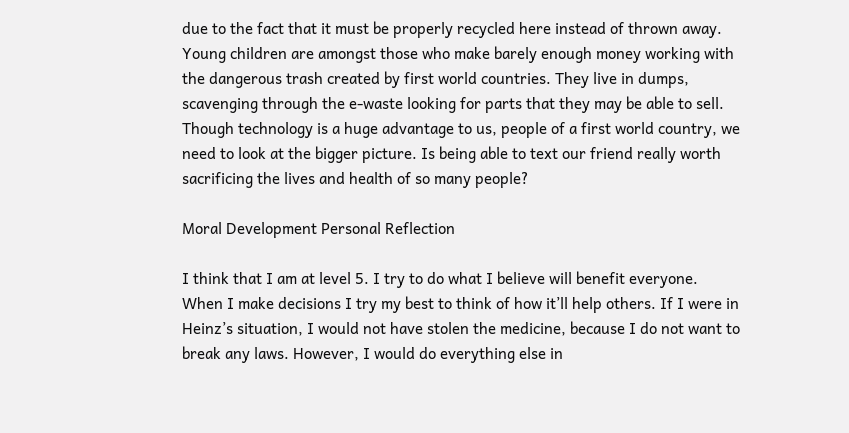due to the fact that it must be properly recycled here instead of thrown away. Young children are amongst those who make barely enough money working with the dangerous trash created by first world countries. They live in dumps, scavenging through the e-waste looking for parts that they may be able to sell. Though technology is a huge advantage to us, people of a first world country, we need to look at the bigger picture. Is being able to text our friend really worth sacrificing the lives and health of so many people?

Moral Development Personal Reflection

I think that I am at level 5. I try to do what I believe will benefit everyone. When I make decisions I try my best to think of how it’ll help others. If I were in Heinz’s situation, I would not have stolen the medicine, because I do not want to break any laws. However, I would do everything else in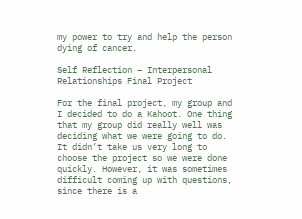my power to try and help the person dying of cancer.

Self Reflection – Interpersonal Relationships Final Project

For the final project, my group and I decided to do a Kahoot. One thing that my group did really well was deciding what we were going to do. It didn’t take us very long to choose the project so we were done quickly. However, it was sometimes difficult coming up with questions, since there is a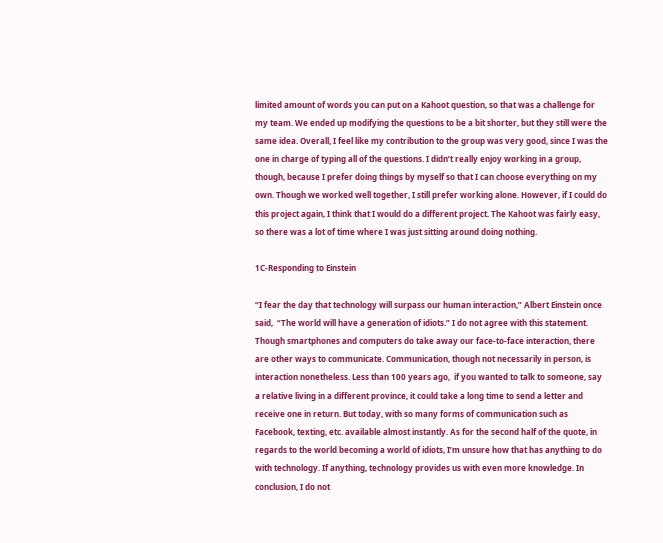limited amount of words you can put on a Kahoot question, so that was a challenge for my team. We ended up modifying the questions to be a bit shorter, but they still were the same idea. Overall, I feel like my contribution to the group was very good, since I was the one in charge of typing all of the questions. I didn’t really enjoy working in a group, though, because I prefer doing things by myself so that I can choose everything on my own. Though we worked well together, I still prefer working alone. However, if I could do this project again, I think that I would do a different project. The Kahoot was fairly easy, so there was a lot of time where I was just sitting around doing nothing.

1C-Responding to Einstein

“I fear the day that technology will surpass our human interaction,” Albert Einstein once said,  “The world will have a generation of idiots.” I do not agree with this statement. Though smartphones and computers do take away our face-to-face interaction, there are other ways to communicate. Communication, though not necessarily in person, is interaction nonetheless. Less than 100 years ago,  if you wanted to talk to someone, say a relative living in a different province, it could take a long time to send a letter and receive one in return. But today, with so many forms of communication such as Facebook, texting, etc. available almost instantly. As for the second half of the quote, in regards to the world becoming a world of idiots, I’m unsure how that has anything to do with technology. If anything, technology provides us with even more knowledge. In conclusion, I do not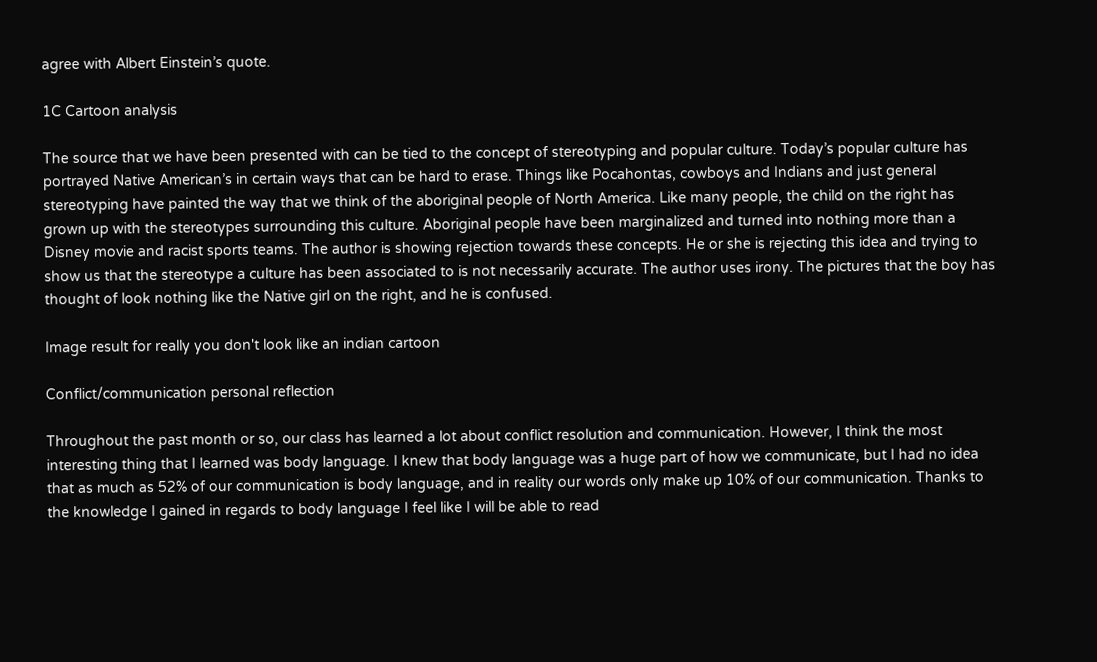agree with Albert Einstein’s quote.

1C Cartoon analysis

The source that we have been presented with can be tied to the concept of stereotyping and popular culture. Today’s popular culture has portrayed Native American’s in certain ways that can be hard to erase. Things like Pocahontas, cowboys and Indians and just general stereotyping have painted the way that we think of the aboriginal people of North America. Like many people, the child on the right has grown up with the stereotypes surrounding this culture. Aboriginal people have been marginalized and turned into nothing more than a Disney movie and racist sports teams. The author is showing rejection towards these concepts. He or she is rejecting this idea and trying to show us that the stereotype a culture has been associated to is not necessarily accurate. The author uses irony. The pictures that the boy has thought of look nothing like the Native girl on the right, and he is confused.

Image result for really you don't look like an indian cartoon

Conflict/communication personal reflection

Throughout the past month or so, our class has learned a lot about conflict resolution and communication. However, I think the most interesting thing that I learned was body language. I knew that body language was a huge part of how we communicate, but I had no idea that as much as 52% of our communication is body language, and in reality our words only make up 10% of our communication. Thanks to the knowledge I gained in regards to body language I feel like I will be able to read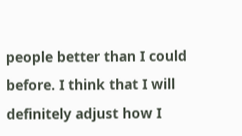people better than I could before. I think that I will definitely adjust how I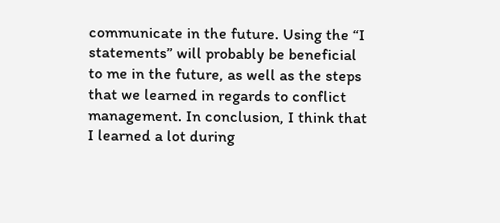communicate in the future. Using the “I statements” will probably be beneficial to me in the future, as well as the steps that we learned in regards to conflict management. In conclusion, I think that I learned a lot during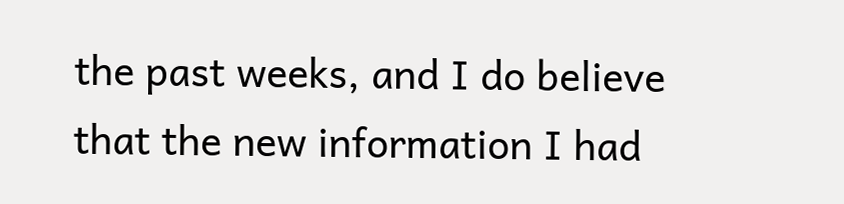the past weeks, and I do believe that the new information I had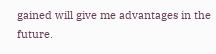gained will give me advantages in the future.